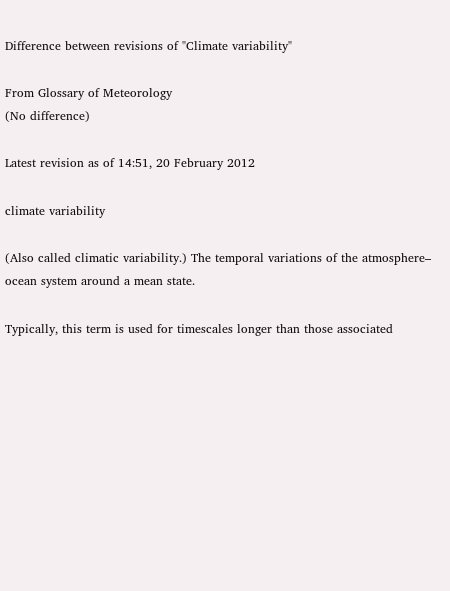Difference between revisions of "Climate variability"

From Glossary of Meteorology
(No difference)

Latest revision as of 14:51, 20 February 2012

climate variability

(Also called climatic variability.) The temporal variations of the atmosphere– ocean system around a mean state.

Typically, this term is used for timescales longer than those associated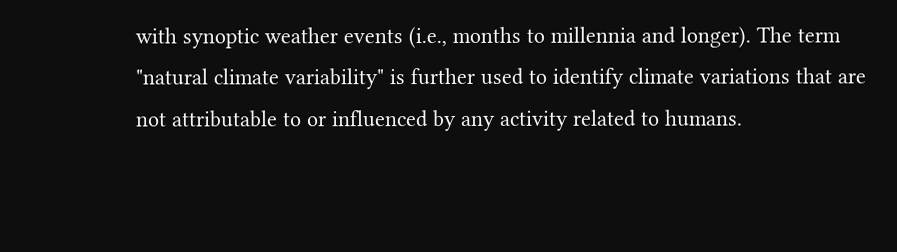with synoptic weather events (i.e., months to millennia and longer). The term "natural climate variability" is further used to identify climate variations that are not attributable to or influenced by any activity related to humans.